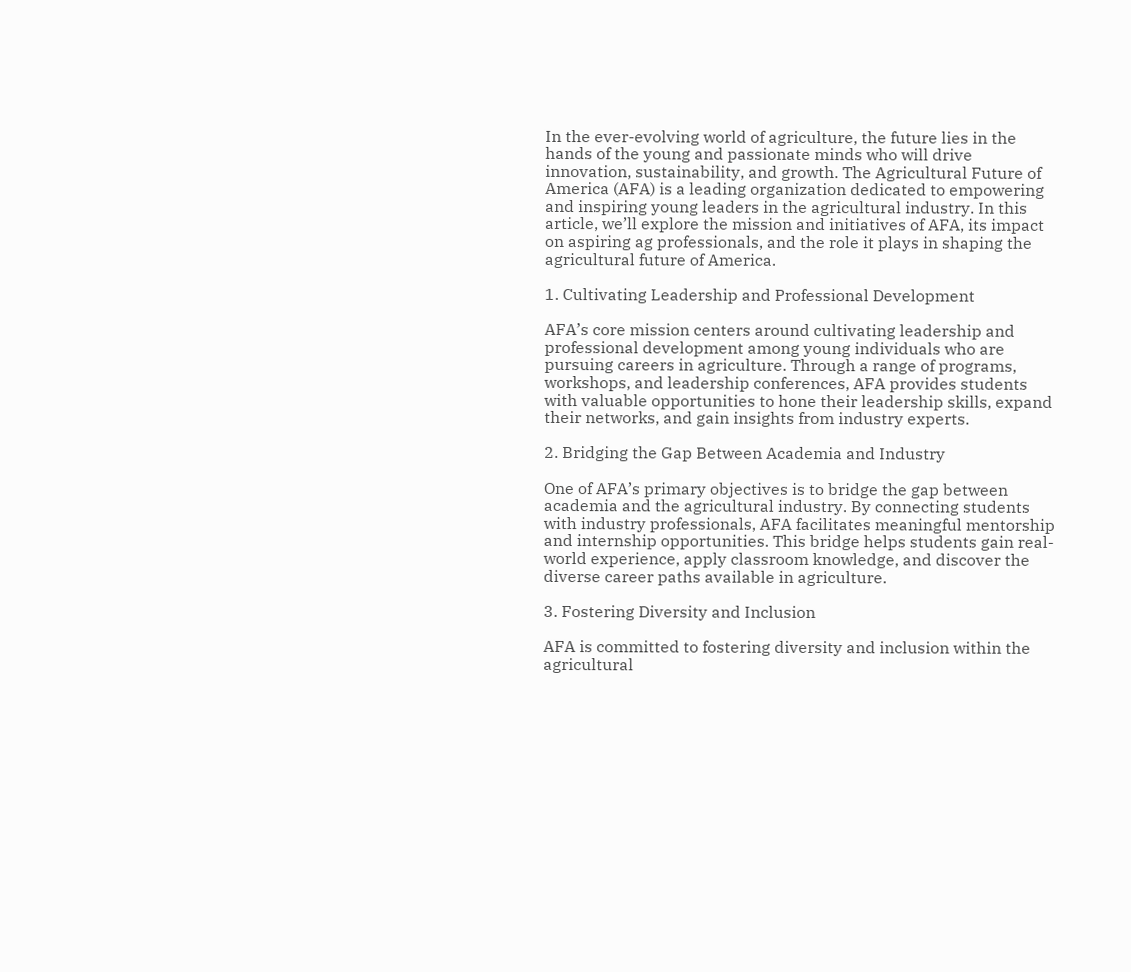In the ever-evolving world of agriculture, the future lies in the hands of the young and passionate minds who will drive innovation, sustainability, and growth. The Agricultural Future of America (AFA) is a leading organization dedicated to empowering and inspiring young leaders in the agricultural industry. In this article, we’ll explore the mission and initiatives of AFA, its impact on aspiring ag professionals, and the role it plays in shaping the agricultural future of America.

1. Cultivating Leadership and Professional Development

AFA’s core mission centers around cultivating leadership and professional development among young individuals who are pursuing careers in agriculture. Through a range of programs, workshops, and leadership conferences, AFA provides students with valuable opportunities to hone their leadership skills, expand their networks, and gain insights from industry experts.

2. Bridging the Gap Between Academia and Industry

One of AFA’s primary objectives is to bridge the gap between academia and the agricultural industry. By connecting students with industry professionals, AFA facilitates meaningful mentorship and internship opportunities. This bridge helps students gain real-world experience, apply classroom knowledge, and discover the diverse career paths available in agriculture.

3. Fostering Diversity and Inclusion

AFA is committed to fostering diversity and inclusion within the agricultural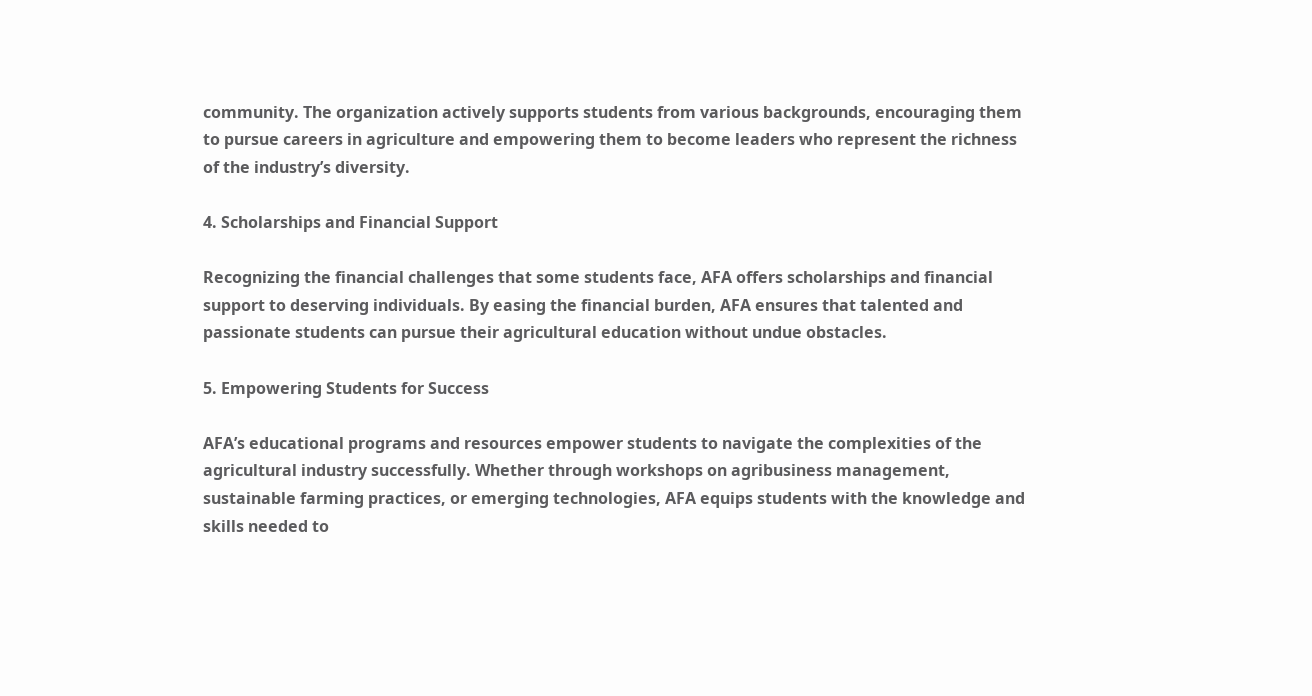community. The organization actively supports students from various backgrounds, encouraging them to pursue careers in agriculture and empowering them to become leaders who represent the richness of the industry’s diversity.

4. Scholarships and Financial Support

Recognizing the financial challenges that some students face, AFA offers scholarships and financial support to deserving individuals. By easing the financial burden, AFA ensures that talented and passionate students can pursue their agricultural education without undue obstacles.

5. Empowering Students for Success

AFA’s educational programs and resources empower students to navigate the complexities of the agricultural industry successfully. Whether through workshops on agribusiness management, sustainable farming practices, or emerging technologies, AFA equips students with the knowledge and skills needed to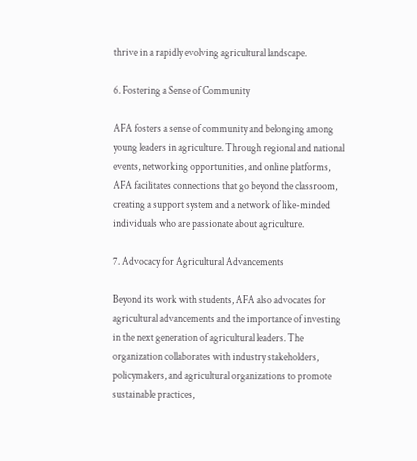thrive in a rapidly evolving agricultural landscape.

6. Fostering a Sense of Community

AFA fosters a sense of community and belonging among young leaders in agriculture. Through regional and national events, networking opportunities, and online platforms, AFA facilitates connections that go beyond the classroom, creating a support system and a network of like-minded individuals who are passionate about agriculture.

7. Advocacy for Agricultural Advancements

Beyond its work with students, AFA also advocates for agricultural advancements and the importance of investing in the next generation of agricultural leaders. The organization collaborates with industry stakeholders, policymakers, and agricultural organizations to promote sustainable practices,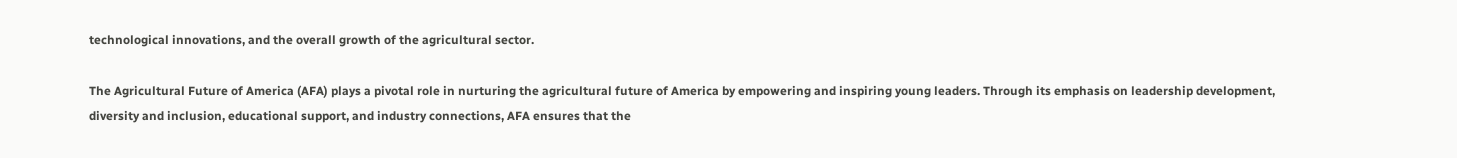technological innovations, and the overall growth of the agricultural sector.

The Agricultural Future of America (AFA) plays a pivotal role in nurturing the agricultural future of America by empowering and inspiring young leaders. Through its emphasis on leadership development, diversity and inclusion, educational support, and industry connections, AFA ensures that the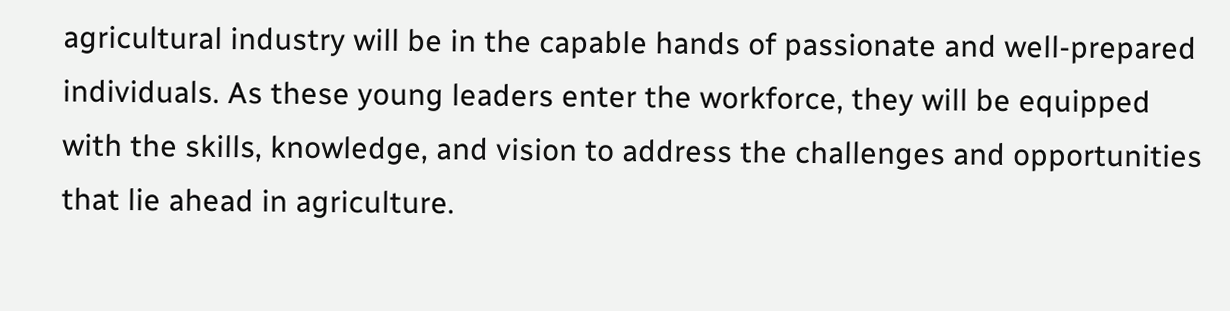agricultural industry will be in the capable hands of passionate and well-prepared individuals. As these young leaders enter the workforce, they will be equipped with the skills, knowledge, and vision to address the challenges and opportunities that lie ahead in agriculture.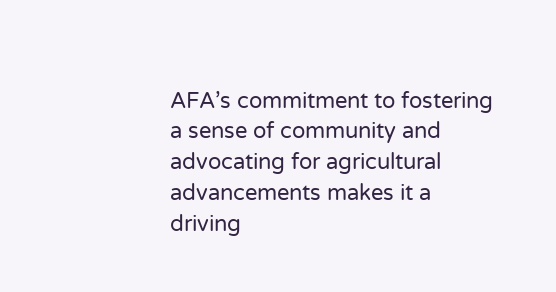AFA’s commitment to fostering a sense of community and advocating for agricultural advancements makes it a driving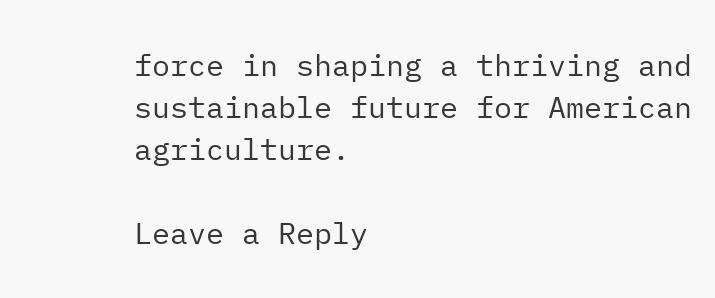force in shaping a thriving and sustainable future for American agriculture.

Leave a Reply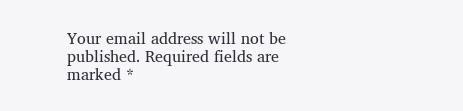Your email address will not be published. Required fields are marked *